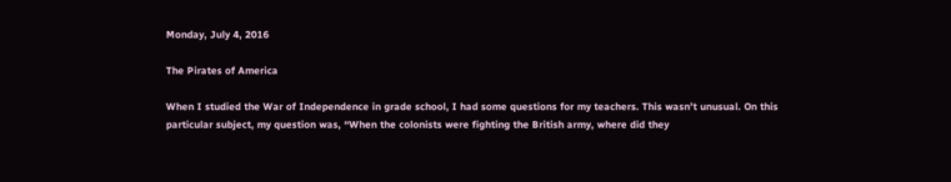Monday, July 4, 2016

The Pirates of America

When I studied the War of Independence in grade school, I had some questions for my teachers. This wasn’t unusual. On this particular subject, my question was, “When the colonists were fighting the British army, where did they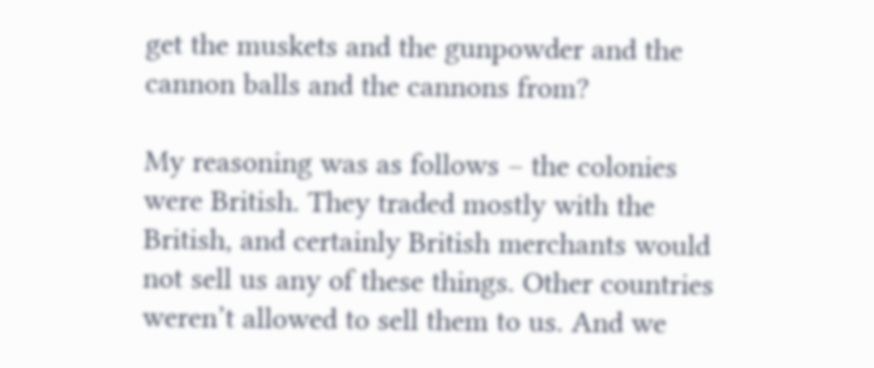get the muskets and the gunpowder and the cannon balls and the cannons from?

My reasoning was as follows – the colonies were British. They traded mostly with the British, and certainly British merchants would not sell us any of these things. Other countries weren’t allowed to sell them to us. And we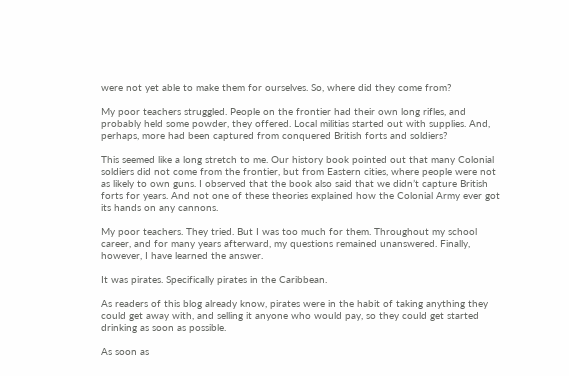were not yet able to make them for ourselves. So, where did they come from?

My poor teachers struggled. People on the frontier had their own long rifles, and probably held some powder, they offered. Local militias started out with supplies. And, perhaps, more had been captured from conquered British forts and soldiers?

This seemed like a long stretch to me. Our history book pointed out that many Colonial soldiers did not come from the frontier, but from Eastern cities, where people were not as likely to own guns. I observed that the book also said that we didn’t capture British forts for years. And not one of these theories explained how the Colonial Army ever got its hands on any cannons.

My poor teachers. They tried. But I was too much for them. Throughout my school career, and for many years afterward, my questions remained unanswered. Finally, however, I have learned the answer.

It was pirates. Specifically pirates in the Caribbean.

As readers of this blog already know, pirates were in the habit of taking anything they could get away with, and selling it anyone who would pay, so they could get started drinking as soon as possible.

As soon as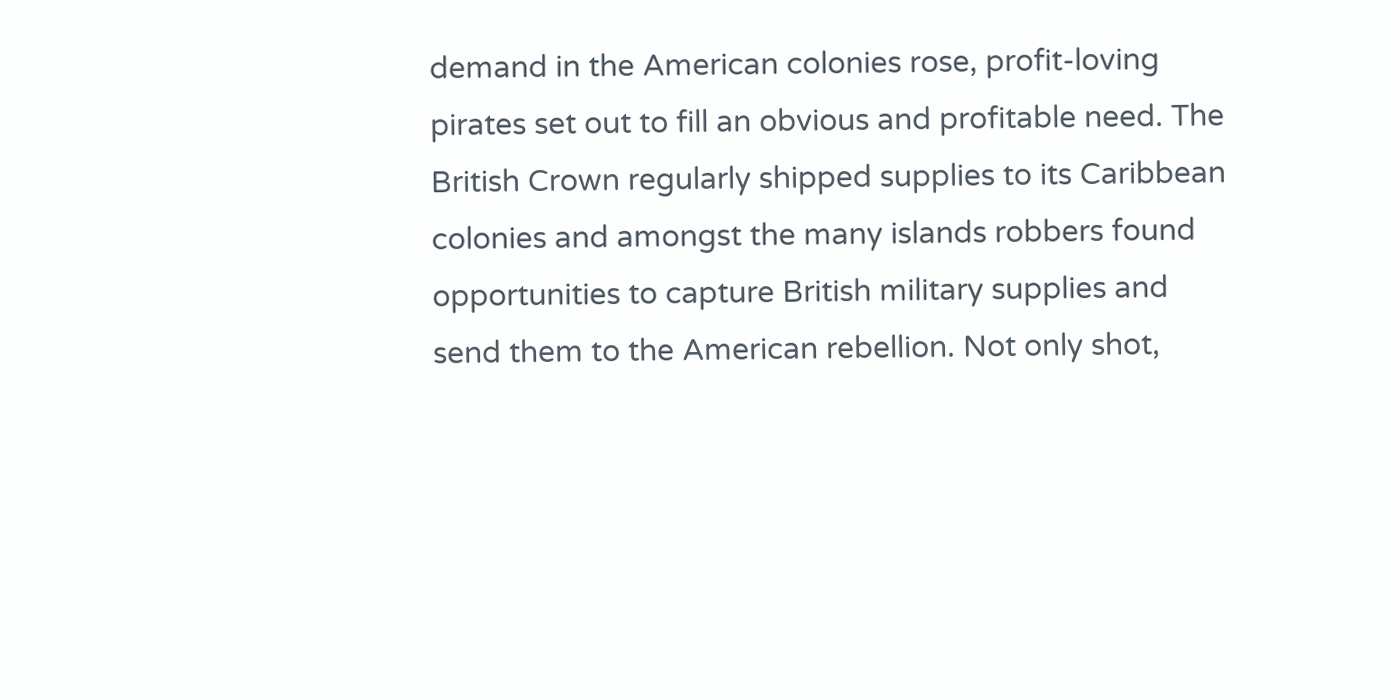demand in the American colonies rose, profit-loving pirates set out to fill an obvious and profitable need. The British Crown regularly shipped supplies to its Caribbean colonies and amongst the many islands robbers found opportunities to capture British military supplies and send them to the American rebellion. Not only shot,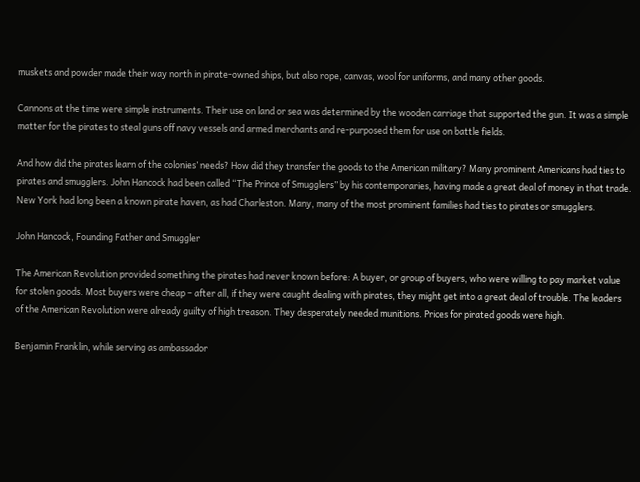muskets and powder made their way north in pirate-owned ships, but also rope, canvas, wool for uniforms, and many other goods.

Cannons at the time were simple instruments. Their use on land or sea was determined by the wooden carriage that supported the gun. It was a simple matter for the pirates to steal guns off navy vessels and armed merchants and re-purposed them for use on battle fields.

And how did the pirates learn of the colonies’ needs? How did they transfer the goods to the American military? Many prominent Americans had ties to pirates and smugglers. John Hancock had been called “The Prince of Smugglers” by his contemporaries, having made a great deal of money in that trade. New York had long been a known pirate haven, as had Charleston. Many, many of the most prominent families had ties to pirates or smugglers.

John Hancock, Founding Father and Smuggler

The American Revolution provided something the pirates had never known before: A buyer, or group of buyers, who were willing to pay market value for stolen goods. Most buyers were cheap – after all, if they were caught dealing with pirates, they might get into a great deal of trouble. The leaders of the American Revolution were already guilty of high treason. They desperately needed munitions. Prices for pirated goods were high.

Benjamin Franklin, while serving as ambassador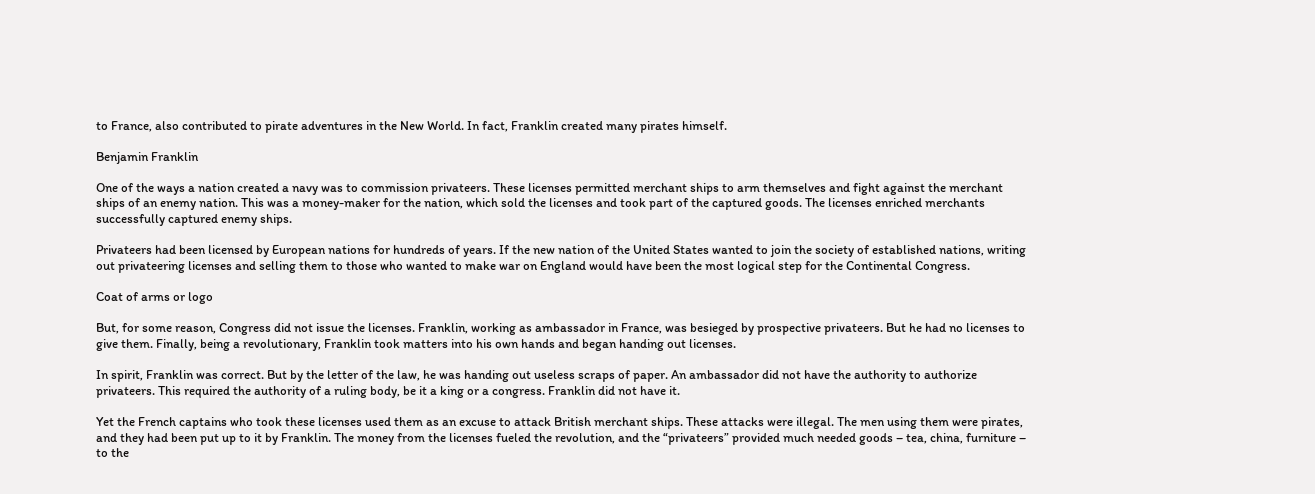to France, also contributed to pirate adventures in the New World. In fact, Franklin created many pirates himself.

Benjamin Franklin

One of the ways a nation created a navy was to commission privateers. These licenses permitted merchant ships to arm themselves and fight against the merchant ships of an enemy nation. This was a money-maker for the nation, which sold the licenses and took part of the captured goods. The licenses enriched merchants successfully captured enemy ships.

Privateers had been licensed by European nations for hundreds of years. If the new nation of the United States wanted to join the society of established nations, writing out privateering licenses and selling them to those who wanted to make war on England would have been the most logical step for the Continental Congress.

Coat of arms or logo

But, for some reason, Congress did not issue the licenses. Franklin, working as ambassador in France, was besieged by prospective privateers. But he had no licenses to give them. Finally, being a revolutionary, Franklin took matters into his own hands and began handing out licenses.

In spirit, Franklin was correct. But by the letter of the law, he was handing out useless scraps of paper. An ambassador did not have the authority to authorize privateers. This required the authority of a ruling body, be it a king or a congress. Franklin did not have it.

Yet the French captains who took these licenses used them as an excuse to attack British merchant ships. These attacks were illegal. The men using them were pirates, and they had been put up to it by Franklin. The money from the licenses fueled the revolution, and the “privateers” provided much needed goods – tea, china, furniture – to the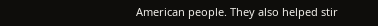American people. They also helped stir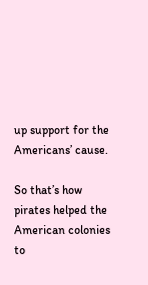up support for the Americans’ cause.

So that’s how pirates helped the American colonies to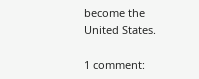become the United States.

1 comment: